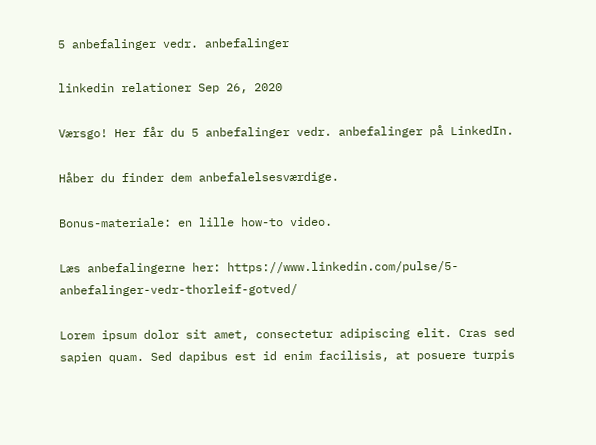5 anbefalinger vedr. anbefalinger

linkedin relationer Sep 26, 2020

Værsgo! Her får du 5 anbefalinger vedr. anbefalinger på LinkedIn.

Håber du finder dem anbefalelsesværdige.

Bonus-materiale: en lille how-to video.

Læs anbefalingerne her: https://www.linkedin.com/pulse/5-anbefalinger-vedr-thorleif-gotved/

Lorem ipsum dolor sit amet, consectetur adipiscing elit. Cras sed sapien quam. Sed dapibus est id enim facilisis, at posuere turpis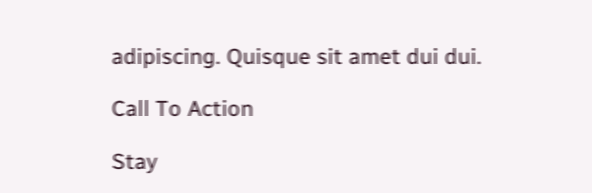adipiscing. Quisque sit amet dui dui.

Call To Action

Stay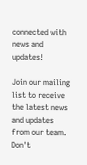connected with news and updates!

Join our mailing list to receive the latest news and updates from our team.
Don't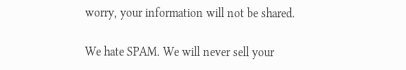worry, your information will not be shared.

We hate SPAM. We will never sell your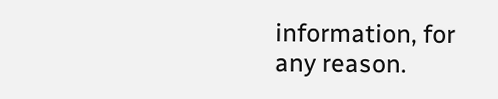information, for any reason.